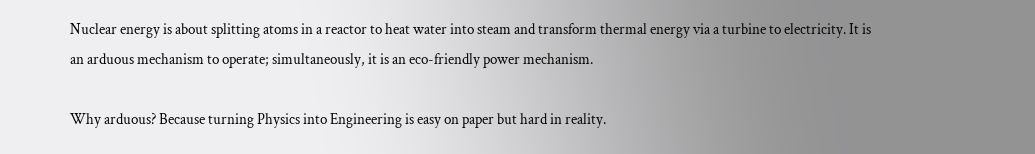Nuclear energy is about splitting atoms in a reactor to heat water into steam and transform thermal energy via a turbine to electricity. It is an arduous mechanism to operate; simultaneously, it is an eco-friendly power mechanism.

Why arduous? Because turning Physics into Engineering is easy on paper but hard in reality.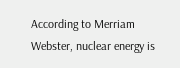According to Merriam Webster, nuclear energy is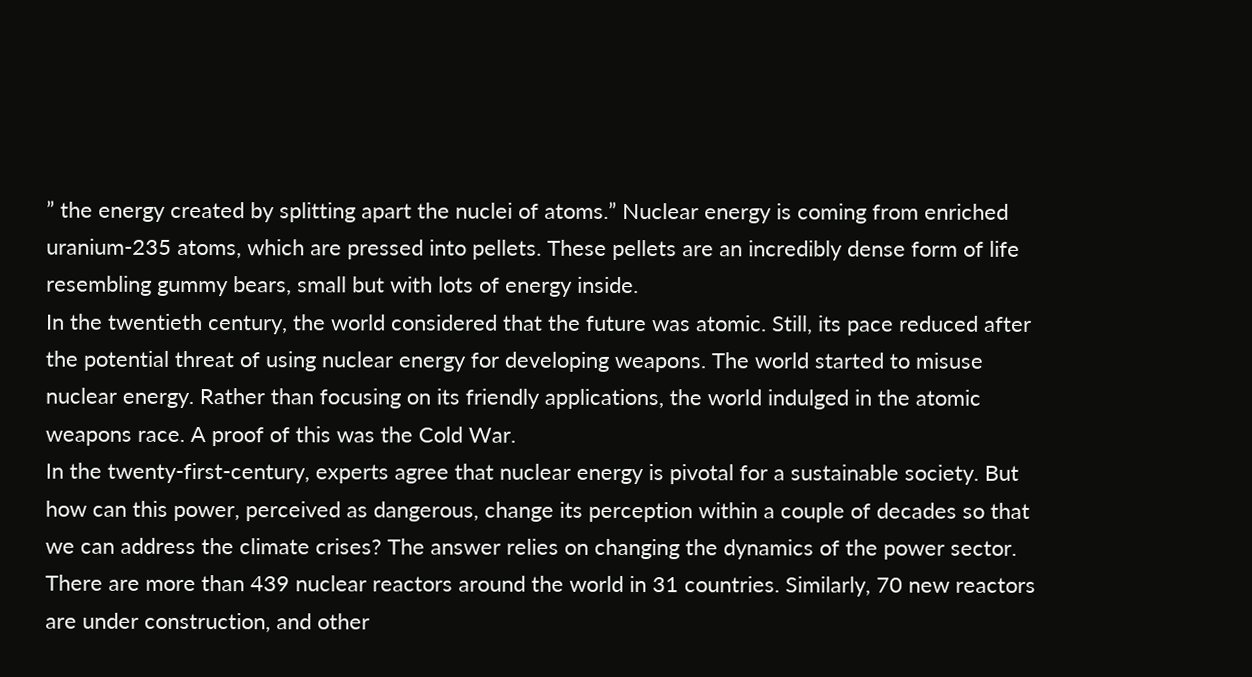” the energy created by splitting apart the nuclei of atoms.” Nuclear energy is coming from enriched uranium-235 atoms, which are pressed into pellets. These pellets are an incredibly dense form of life resembling gummy bears, small but with lots of energy inside.
In the twentieth century, the world considered that the future was atomic. Still, its pace reduced after the potential threat of using nuclear energy for developing weapons. The world started to misuse nuclear energy. Rather than focusing on its friendly applications, the world indulged in the atomic weapons race. A proof of this was the Cold War.
In the twenty-first-century, experts agree that nuclear energy is pivotal for a sustainable society. But how can this power, perceived as dangerous, change its perception within a couple of decades so that we can address the climate crises? The answer relies on changing the dynamics of the power sector. There are more than 439 nuclear reactors around the world in 31 countries. Similarly, 70 new reactors are under construction, and other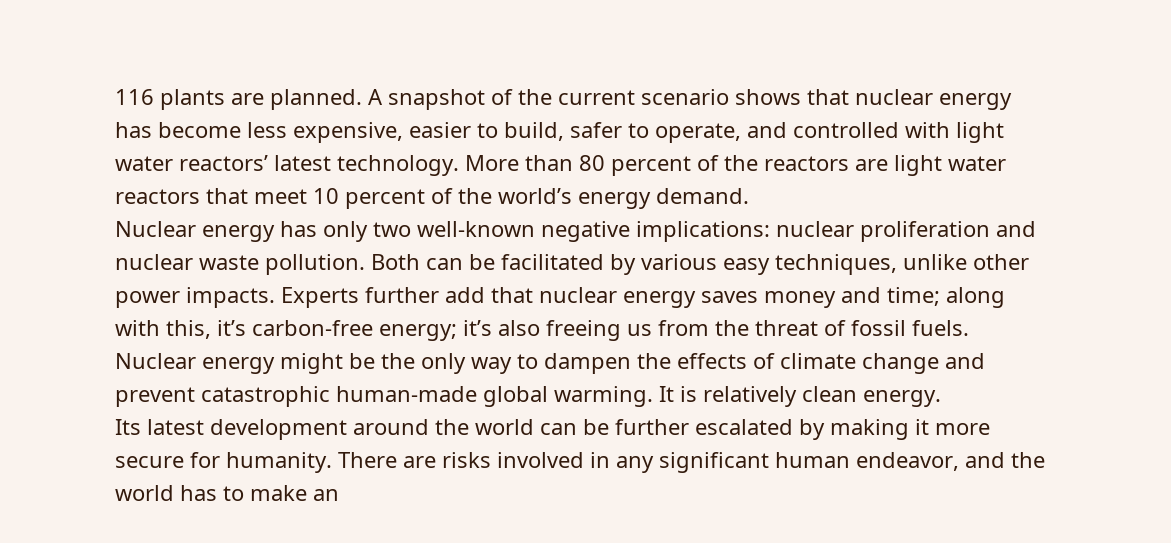116 plants are planned. A snapshot of the current scenario shows that nuclear energy has become less expensive, easier to build, safer to operate, and controlled with light water reactors’ latest technology. More than 80 percent of the reactors are light water reactors that meet 10 percent of the world’s energy demand.
Nuclear energy has only two well-known negative implications: nuclear proliferation and nuclear waste pollution. Both can be facilitated by various easy techniques, unlike other power impacts. Experts further add that nuclear energy saves money and time; along with this, it’s carbon-free energy; it’s also freeing us from the threat of fossil fuels. Nuclear energy might be the only way to dampen the effects of climate change and prevent catastrophic human-made global warming. It is relatively clean energy.
Its latest development around the world can be further escalated by making it more secure for humanity. There are risks involved in any significant human endeavor, and the world has to make an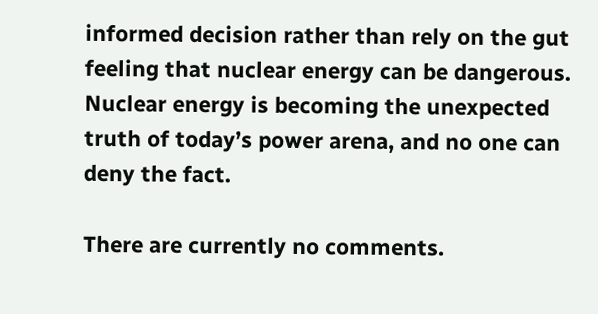informed decision rather than rely on the gut feeling that nuclear energy can be dangerous. Nuclear energy is becoming the unexpected truth of today’s power arena, and no one can deny the fact.

There are currently no comments.